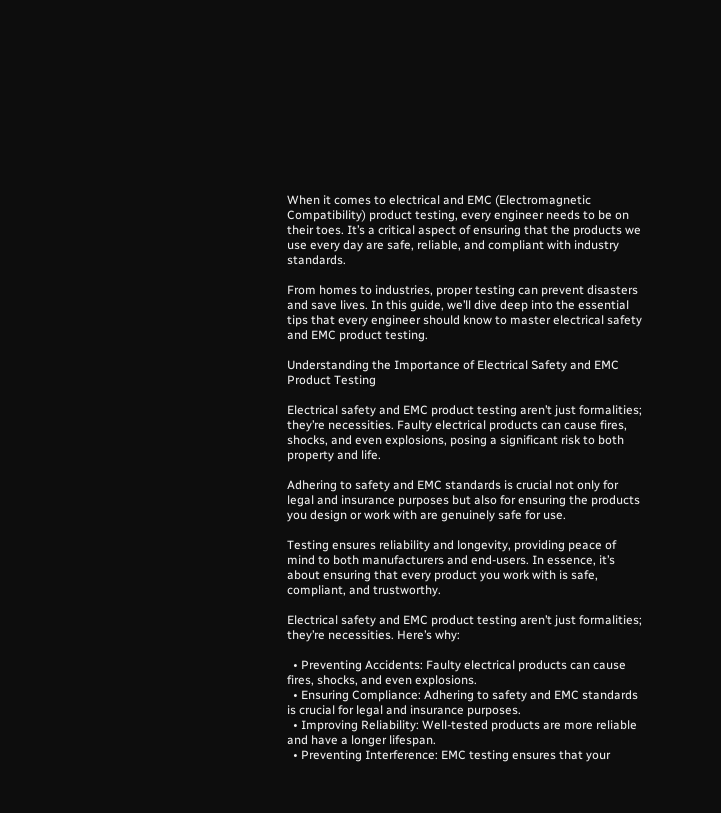When it comes to electrical and EMC (Electromagnetic Compatibility) product testing, every engineer needs to be on their toes. It’s a critical aspect of ensuring that the products we use every day are safe, reliable, and compliant with industry standards.

From homes to industries, proper testing can prevent disasters and save lives. In this guide, we’ll dive deep into the essential tips that every engineer should know to master electrical safety and EMC product testing.

Understanding the Importance of Electrical Safety and EMC Product Testing

Electrical safety and EMC product testing aren’t just formalities; they’re necessities. Faulty electrical products can cause fires, shocks, and even explosions, posing a significant risk to both property and life.

Adhering to safety and EMC standards is crucial not only for legal and insurance purposes but also for ensuring the products you design or work with are genuinely safe for use.

Testing ensures reliability and longevity, providing peace of mind to both manufacturers and end-users. In essence, it’s about ensuring that every product you work with is safe, compliant, and trustworthy.

Electrical safety and EMC product testing aren’t just formalities; they’re necessities. Here’s why:

  • Preventing Accidents: Faulty electrical products can cause fires, shocks, and even explosions.
  • Ensuring Compliance: Adhering to safety and EMC standards is crucial for legal and insurance purposes.
  • Improving Reliability: Well-tested products are more reliable and have a longer lifespan.
  • Preventing Interference: EMC testing ensures that your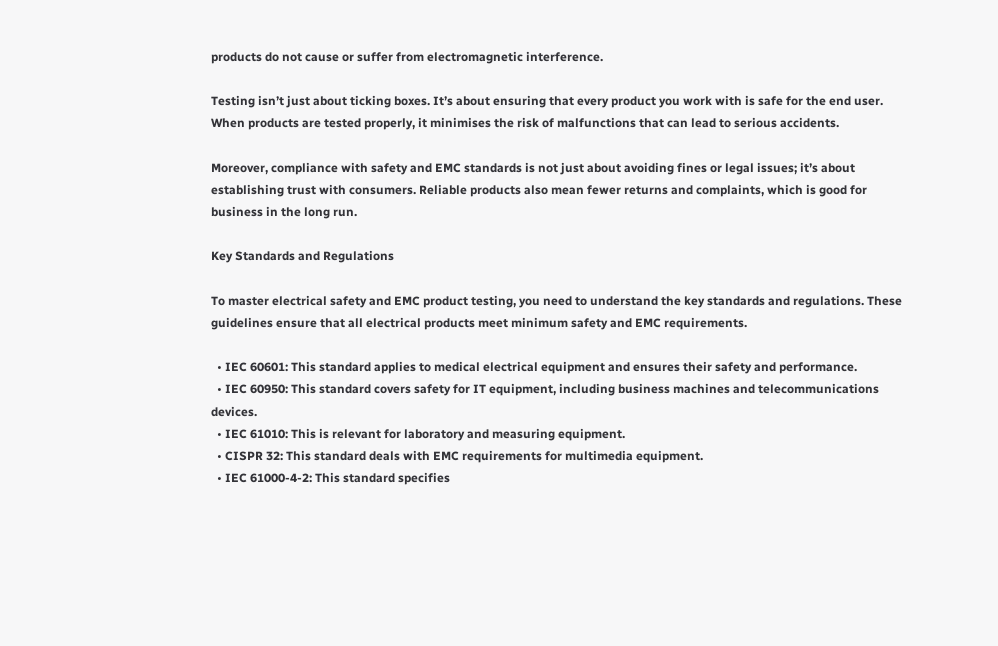products do not cause or suffer from electromagnetic interference.

Testing isn’t just about ticking boxes. It’s about ensuring that every product you work with is safe for the end user. When products are tested properly, it minimises the risk of malfunctions that can lead to serious accidents.

Moreover, compliance with safety and EMC standards is not just about avoiding fines or legal issues; it’s about establishing trust with consumers. Reliable products also mean fewer returns and complaints, which is good for business in the long run.

Key Standards and Regulations

To master electrical safety and EMC product testing, you need to understand the key standards and regulations. These guidelines ensure that all electrical products meet minimum safety and EMC requirements.

  • IEC 60601: This standard applies to medical electrical equipment and ensures their safety and performance.
  • IEC 60950: This standard covers safety for IT equipment, including business machines and telecommunications devices.
  • IEC 61010: This is relevant for laboratory and measuring equipment.
  • CISPR 32: This standard deals with EMC requirements for multimedia equipment.
  • IEC 61000-4-2: This standard specifies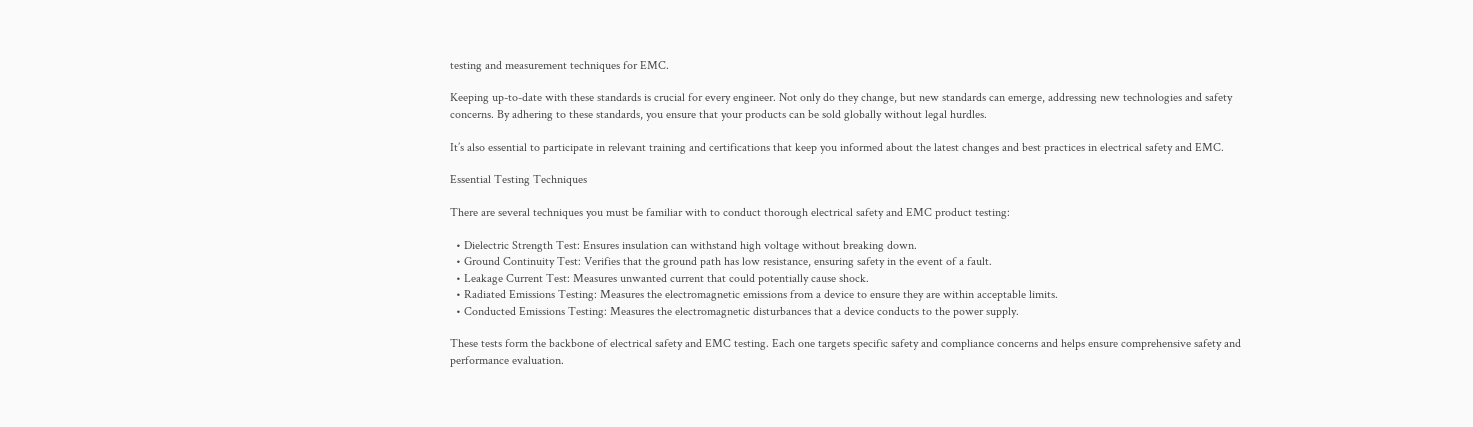testing and measurement techniques for EMC.

Keeping up-to-date with these standards is crucial for every engineer. Not only do they change, but new standards can emerge, addressing new technologies and safety concerns. By adhering to these standards, you ensure that your products can be sold globally without legal hurdles.

It’s also essential to participate in relevant training and certifications that keep you informed about the latest changes and best practices in electrical safety and EMC.

Essential Testing Techniques

There are several techniques you must be familiar with to conduct thorough electrical safety and EMC product testing:

  • Dielectric Strength Test: Ensures insulation can withstand high voltage without breaking down.
  • Ground Continuity Test: Verifies that the ground path has low resistance, ensuring safety in the event of a fault.
  • Leakage Current Test: Measures unwanted current that could potentially cause shock.
  • Radiated Emissions Testing: Measures the electromagnetic emissions from a device to ensure they are within acceptable limits.
  • Conducted Emissions Testing: Measures the electromagnetic disturbances that a device conducts to the power supply.

These tests form the backbone of electrical safety and EMC testing. Each one targets specific safety and compliance concerns and helps ensure comprehensive safety and performance evaluation.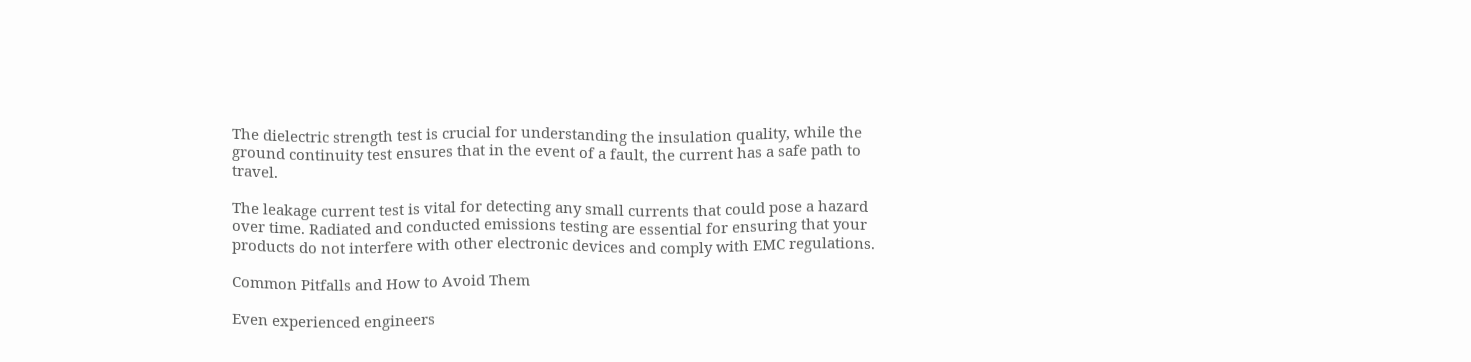The dielectric strength test is crucial for understanding the insulation quality, while the ground continuity test ensures that in the event of a fault, the current has a safe path to travel.

The leakage current test is vital for detecting any small currents that could pose a hazard over time. Radiated and conducted emissions testing are essential for ensuring that your products do not interfere with other electronic devices and comply with EMC regulations.

Common Pitfalls and How to Avoid Them

Even experienced engineers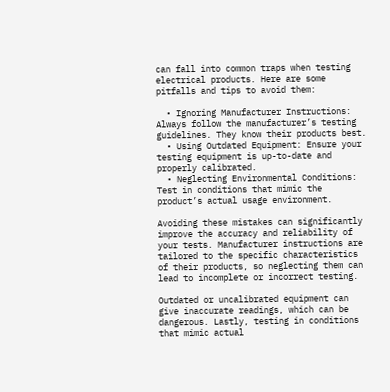can fall into common traps when testing electrical products. Here are some pitfalls and tips to avoid them:

  • Ignoring Manufacturer Instructions: Always follow the manufacturer’s testing guidelines. They know their products best.
  • Using Outdated Equipment: Ensure your testing equipment is up-to-date and properly calibrated.
  • Neglecting Environmental Conditions: Test in conditions that mimic the product’s actual usage environment.

Avoiding these mistakes can significantly improve the accuracy and reliability of your tests. Manufacturer instructions are tailored to the specific characteristics of their products, so neglecting them can lead to incomplete or incorrect testing.

Outdated or uncalibrated equipment can give inaccurate readings, which can be dangerous. Lastly, testing in conditions that mimic actual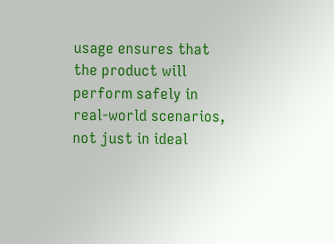usage ensures that the product will perform safely in real-world scenarios, not just in ideal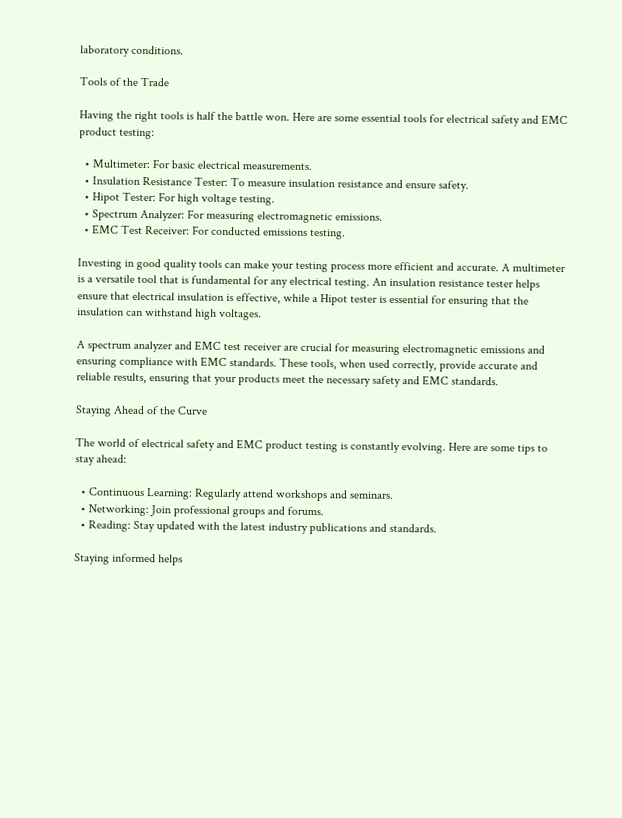laboratory conditions.

Tools of the Trade

Having the right tools is half the battle won. Here are some essential tools for electrical safety and EMC product testing:

  • Multimeter: For basic electrical measurements.
  • Insulation Resistance Tester: To measure insulation resistance and ensure safety.
  • Hipot Tester: For high voltage testing.
  • Spectrum Analyzer: For measuring electromagnetic emissions.
  • EMC Test Receiver: For conducted emissions testing.

Investing in good quality tools can make your testing process more efficient and accurate. A multimeter is a versatile tool that is fundamental for any electrical testing. An insulation resistance tester helps ensure that electrical insulation is effective, while a Hipot tester is essential for ensuring that the insulation can withstand high voltages.

A spectrum analyzer and EMC test receiver are crucial for measuring electromagnetic emissions and ensuring compliance with EMC standards. These tools, when used correctly, provide accurate and reliable results, ensuring that your products meet the necessary safety and EMC standards.

Staying Ahead of the Curve

The world of electrical safety and EMC product testing is constantly evolving. Here are some tips to stay ahead:

  • Continuous Learning: Regularly attend workshops and seminars.
  • Networking: Join professional groups and forums.
  • Reading: Stay updated with the latest industry publications and standards.

Staying informed helps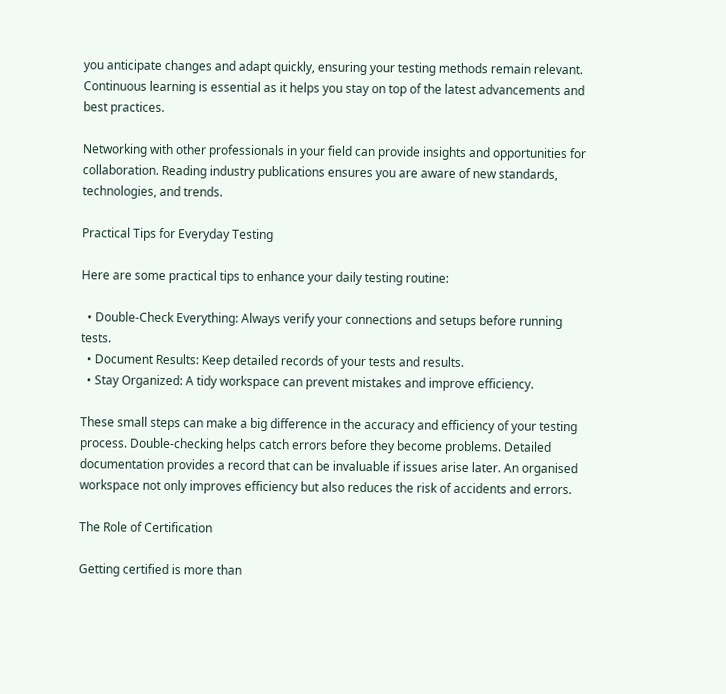you anticipate changes and adapt quickly, ensuring your testing methods remain relevant. Continuous learning is essential as it helps you stay on top of the latest advancements and best practices.

Networking with other professionals in your field can provide insights and opportunities for collaboration. Reading industry publications ensures you are aware of new standards, technologies, and trends.

Practical Tips for Everyday Testing

Here are some practical tips to enhance your daily testing routine:

  • Double-Check Everything: Always verify your connections and setups before running tests.
  • Document Results: Keep detailed records of your tests and results.
  • Stay Organized: A tidy workspace can prevent mistakes and improve efficiency.

These small steps can make a big difference in the accuracy and efficiency of your testing process. Double-checking helps catch errors before they become problems. Detailed documentation provides a record that can be invaluable if issues arise later. An organised workspace not only improves efficiency but also reduces the risk of accidents and errors.

The Role of Certification

Getting certified is more than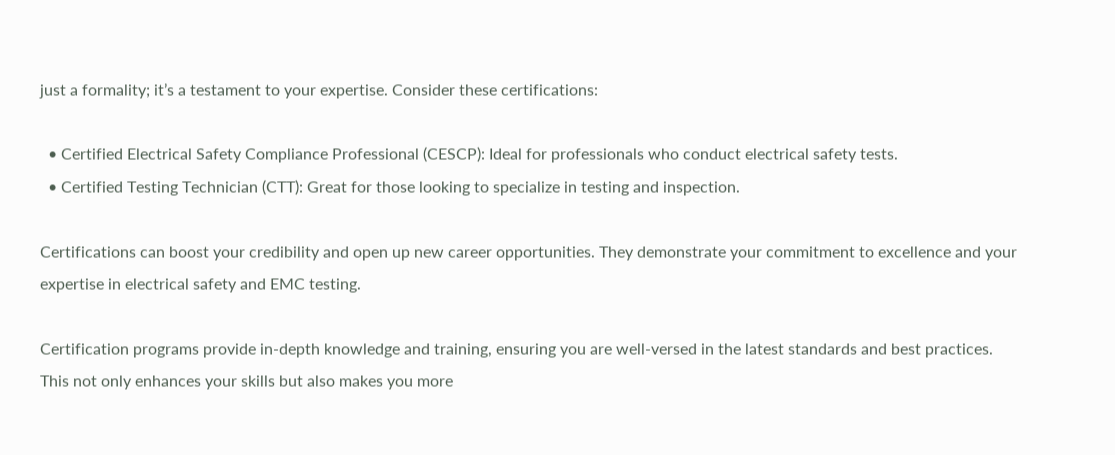just a formality; it’s a testament to your expertise. Consider these certifications:

  • Certified Electrical Safety Compliance Professional (CESCP): Ideal for professionals who conduct electrical safety tests.
  • Certified Testing Technician (CTT): Great for those looking to specialize in testing and inspection.

Certifications can boost your credibility and open up new career opportunities. They demonstrate your commitment to excellence and your expertise in electrical safety and EMC testing.

Certification programs provide in-depth knowledge and training, ensuring you are well-versed in the latest standards and best practices. This not only enhances your skills but also makes you more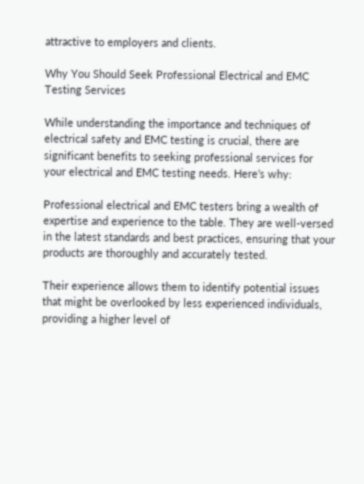attractive to employers and clients.

Why You Should Seek Professional Electrical and EMC Testing Services

While understanding the importance and techniques of electrical safety and EMC testing is crucial, there are significant benefits to seeking professional services for your electrical and EMC testing needs. Here’s why:

Professional electrical and EMC testers bring a wealth of expertise and experience to the table. They are well-versed in the latest standards and best practices, ensuring that your products are thoroughly and accurately tested.

Their experience allows them to identify potential issues that might be overlooked by less experienced individuals, providing a higher level of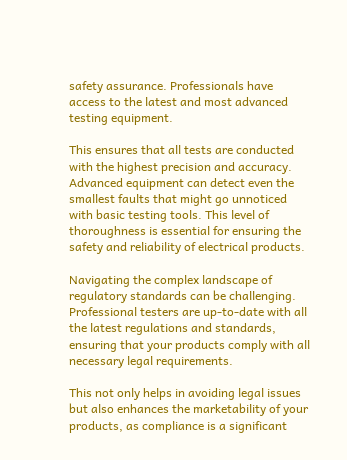safety assurance. Professionals have access to the latest and most advanced testing equipment.

This ensures that all tests are conducted with the highest precision and accuracy. Advanced equipment can detect even the smallest faults that might go unnoticed with basic testing tools. This level of thoroughness is essential for ensuring the safety and reliability of electrical products.

Navigating the complex landscape of regulatory standards can be challenging. Professional testers are up-to-date with all the latest regulations and standards, ensuring that your products comply with all necessary legal requirements.

This not only helps in avoiding legal issues but also enhances the marketability of your products, as compliance is a significant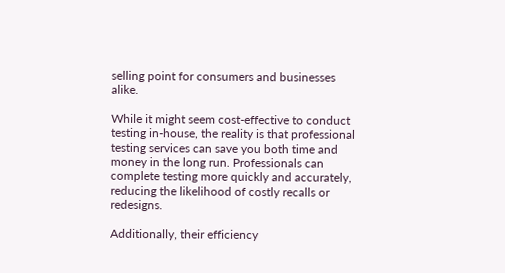selling point for consumers and businesses alike.

While it might seem cost-effective to conduct testing in-house, the reality is that professional testing services can save you both time and money in the long run. Professionals can complete testing more quickly and accurately, reducing the likelihood of costly recalls or redesigns.

Additionally, their efficiency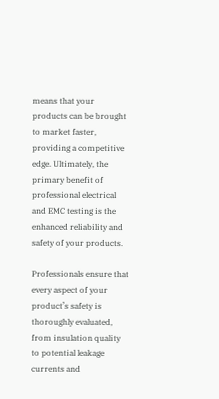means that your products can be brought to market faster, providing a competitive edge. Ultimately, the primary benefit of professional electrical and EMC testing is the enhanced reliability and safety of your products.

Professionals ensure that every aspect of your product’s safety is thoroughly evaluated, from insulation quality to potential leakage currents and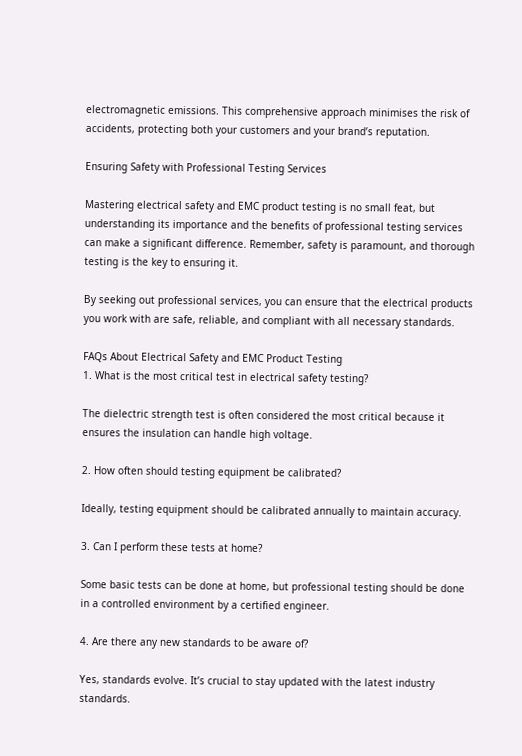electromagnetic emissions. This comprehensive approach minimises the risk of accidents, protecting both your customers and your brand’s reputation.

Ensuring Safety with Professional Testing Services

Mastering electrical safety and EMC product testing is no small feat, but understanding its importance and the benefits of professional testing services can make a significant difference. Remember, safety is paramount, and thorough testing is the key to ensuring it.

By seeking out professional services, you can ensure that the electrical products you work with are safe, reliable, and compliant with all necessary standards.

FAQs About Electrical Safety and EMC Product Testing
1. What is the most critical test in electrical safety testing?

The dielectric strength test is often considered the most critical because it ensures the insulation can handle high voltage.

2. How often should testing equipment be calibrated?

Ideally, testing equipment should be calibrated annually to maintain accuracy.

3. Can I perform these tests at home?

Some basic tests can be done at home, but professional testing should be done in a controlled environment by a certified engineer.

4. Are there any new standards to be aware of?

Yes, standards evolve. It’s crucial to stay updated with the latest industry standards.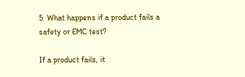5. What happens if a product fails a safety or EMC test?

If a product fails, it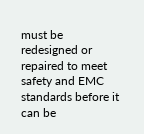must be redesigned or repaired to meet safety and EMC standards before it can be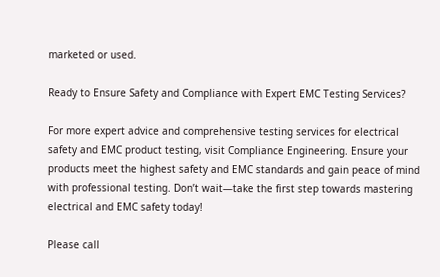marketed or used.

Ready to Ensure Safety and Compliance with Expert EMC Testing Services?

For more expert advice and comprehensive testing services for electrical safety and EMC product testing, visit Compliance Engineering. Ensure your products meet the highest safety and EMC standards and gain peace of mind with professional testing. Don’t wait—take the first step towards mastering electrical and EMC safety today!

Please call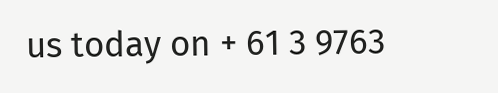us today on + 61 3 9763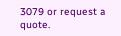3079 or request a quote.